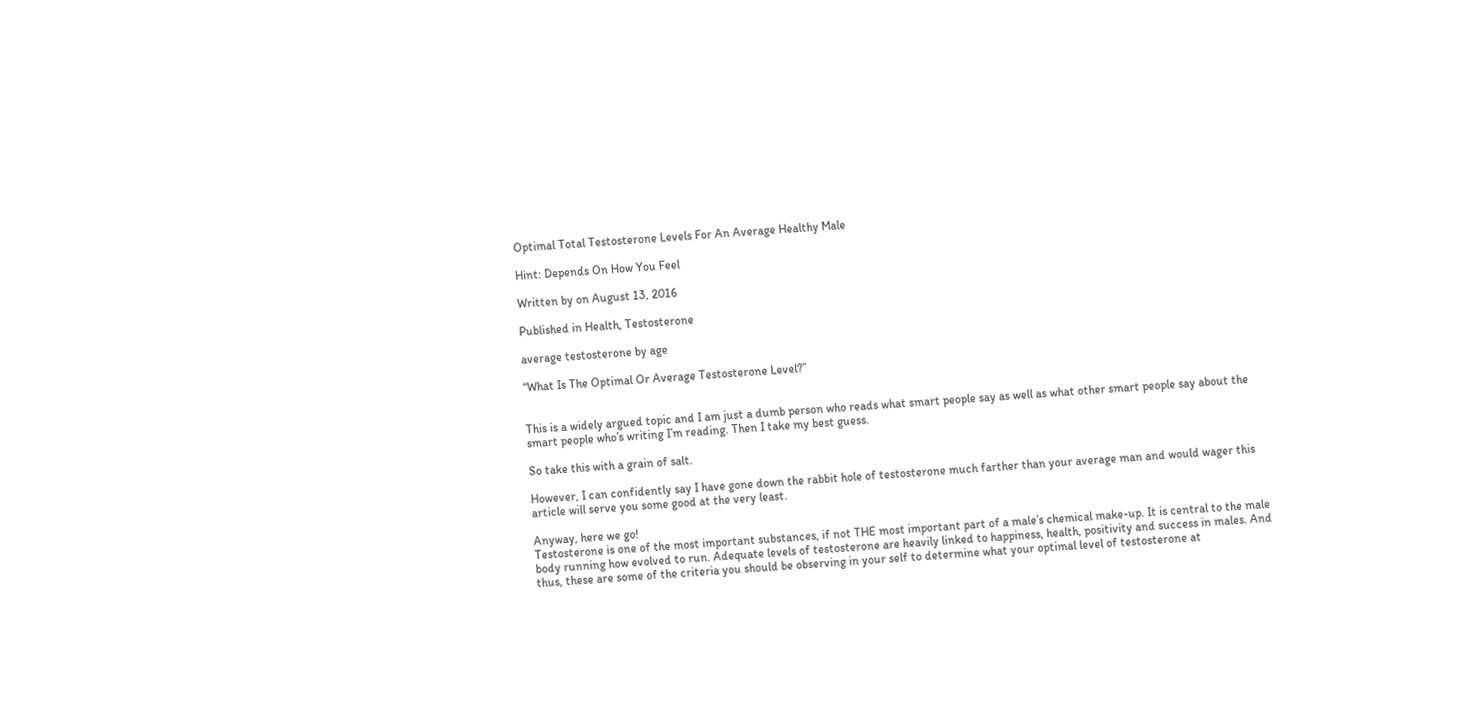Optimal Total Testosterone Levels For An Average Healthy Male

Hint: Depends On How You Feel

Written by on August 13, 2016

Published in Health, Testosterone

average testosterone by age

“What Is The Optimal Or Average Testosterone Level?”


This is a widely argued topic and I am just a dumb person who reads what smart people say as well as what other smart people say about the smart people who’s writing I’m reading. Then I take my best guess.

So take this with a grain of salt.

However, I can confidently say I have gone down the rabbit hole of testosterone much farther than your average man and would wager this article will serve you some good at the very least.

Anyway, here we go!
Testosterone is one of the most important substances, if not THE most important part of a male’s chemical make-up. It is central to the male body running how evolved to run. Adequate levels of testosterone are heavily linked to happiness, health, positivity and success in males. And thus, these are some of the criteria you should be observing in your self to determine what your optimal level of testosterone at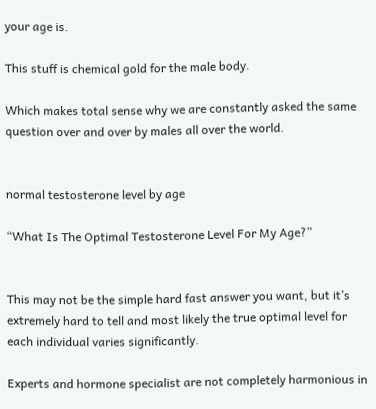your age is.

This stuff is chemical gold for the male body.

Which makes total sense why we are constantly asked the same question over and over by males all over the world.


normal testosterone level by age

“What Is The Optimal Testosterone Level For My Age?”


This may not be the simple hard fast answer you want, but it’s extremely hard to tell and most likely the true optimal level for each individual varies significantly.

Experts and hormone specialist are not completely harmonious in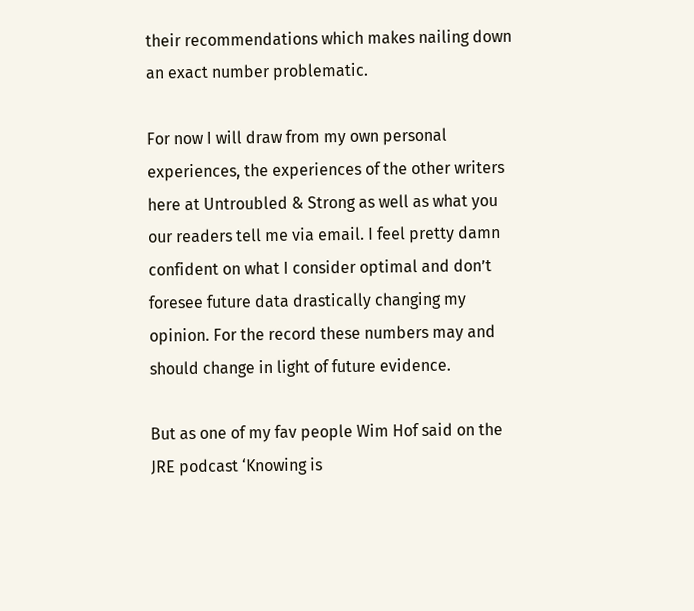their recommendations which makes nailing down an exact number problematic.

For now I will draw from my own personal experiences, the experiences of the other writers here at Untroubled & Strong as well as what you our readers tell me via email. I feel pretty damn confident on what I consider optimal and don’t foresee future data drastically changing my opinion. For the record these numbers may and should change in light of future evidence.

But as one of my fav people Wim Hof said on the JRE podcast ‘Knowing is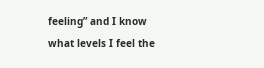feeling” and I know what levels I feel the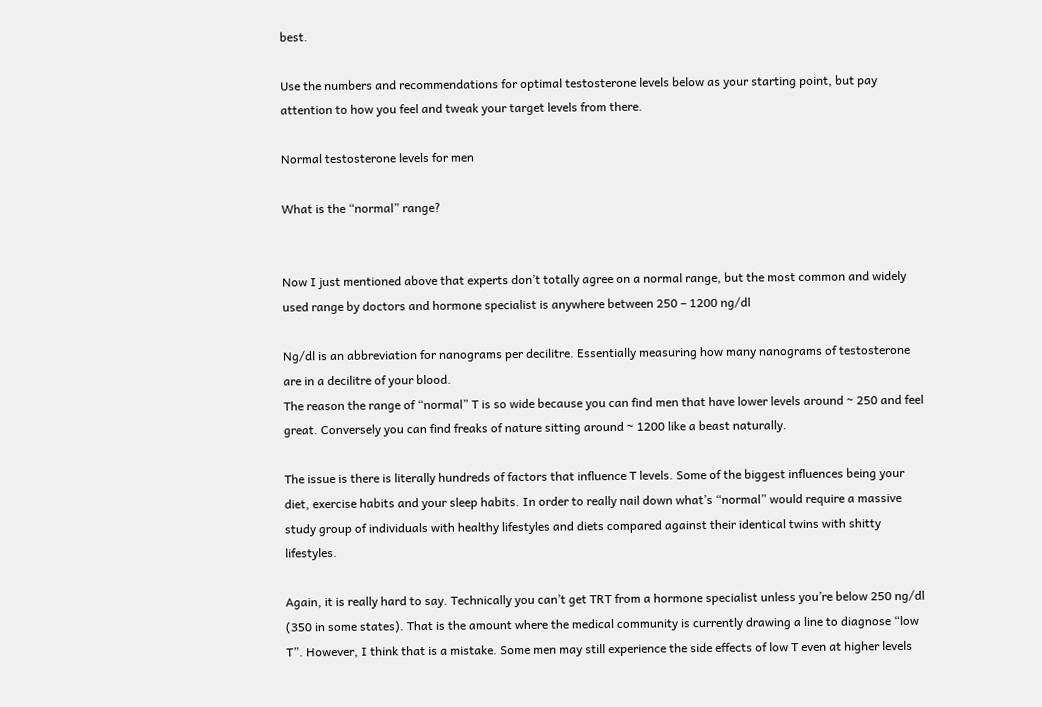best.

Use the numbers and recommendations for optimal testosterone levels below as your starting point, but pay attention to how you feel and tweak your target levels from there.

Normal testosterone levels for men

What is the “normal” range?


Now I just mentioned above that experts don’t totally agree on a normal range, but the most common and widely used range by doctors and hormone specialist is anywhere between 250 – 1200 ng/dl

Ng/dl is an abbreviation for nanograms per decilitre. Essentially measuring how many nanograms of testosterone are in a decilitre of your blood.
The reason the range of “normal” T is so wide because you can find men that have lower levels around ~ 250 and feel great. Conversely you can find freaks of nature sitting around ~ 1200 like a beast naturally.

The issue is there is literally hundreds of factors that influence T levels. Some of the biggest influences being your diet, exercise habits and your sleep habits. In order to really nail down what’s “normal” would require a massive study group of individuals with healthy lifestyles and diets compared against their identical twins with shitty lifestyles.

Again, it is really hard to say. Technically you can’t get TRT from a hormone specialist unless you’re below 250 ng/dl (350 in some states). That is the amount where the medical community is currently drawing a line to diagnose “low T”. However, I think that is a mistake. Some men may still experience the side effects of low T even at higher levels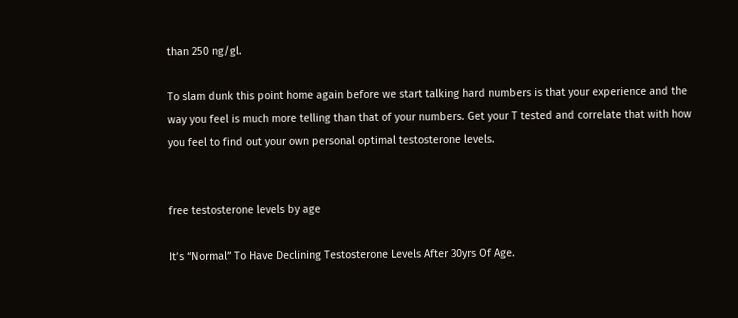than 250 ng/gl.

To slam dunk this point home again before we start talking hard numbers is that your experience and the way you feel is much more telling than that of your numbers. Get your T tested and correlate that with how you feel to find out your own personal optimal testosterone levels.


free testosterone levels by age

It’s “Normal” To Have Declining Testosterone Levels After 30yrs Of Age.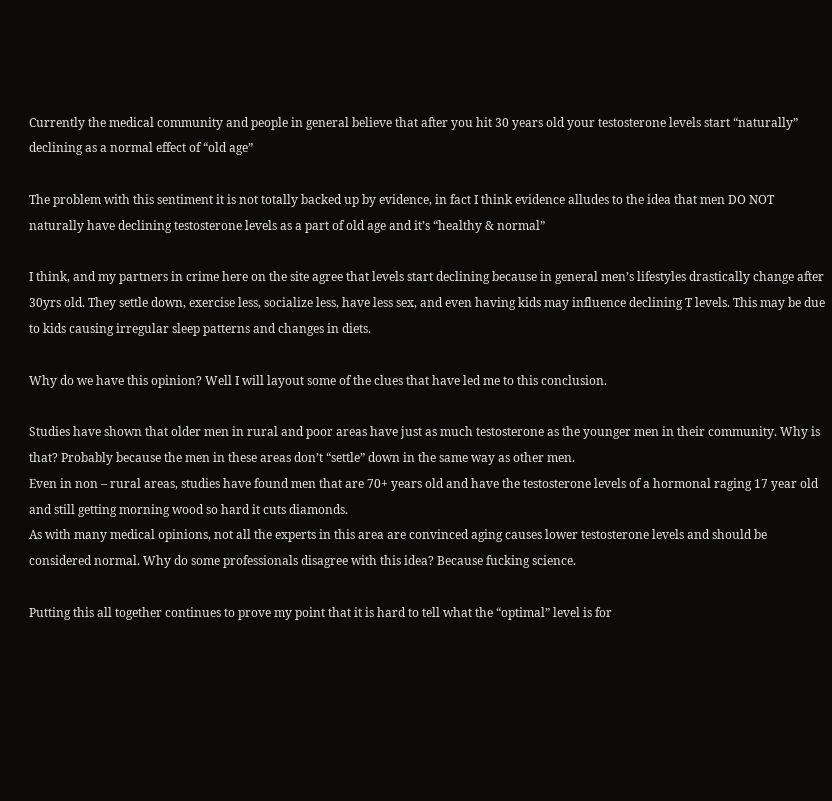Currently the medical community and people in general believe that after you hit 30 years old your testosterone levels start “naturally” declining as a normal effect of “old age”

The problem with this sentiment it is not totally backed up by evidence, in fact I think evidence alludes to the idea that men DO NOT naturally have declining testosterone levels as a part of old age and it’s “healthy & normal”

I think, and my partners in crime here on the site agree that levels start declining because in general men’s lifestyles drastically change after 30yrs old. They settle down, exercise less, socialize less, have less sex, and even having kids may influence declining T levels. This may be due to kids causing irregular sleep patterns and changes in diets.

Why do we have this opinion? Well I will layout some of the clues that have led me to this conclusion.

Studies have shown that older men in rural and poor areas have just as much testosterone as the younger men in their community. Why is that? Probably because the men in these areas don’t “settle” down in the same way as other men.
Even in non – rural areas, studies have found men that are 70+ years old and have the testosterone levels of a hormonal raging 17 year old and still getting morning wood so hard it cuts diamonds.
As with many medical opinions, not all the experts in this area are convinced aging causes lower testosterone levels and should be considered normal. Why do some professionals disagree with this idea? Because fucking science.

Putting this all together continues to prove my point that it is hard to tell what the “optimal” level is for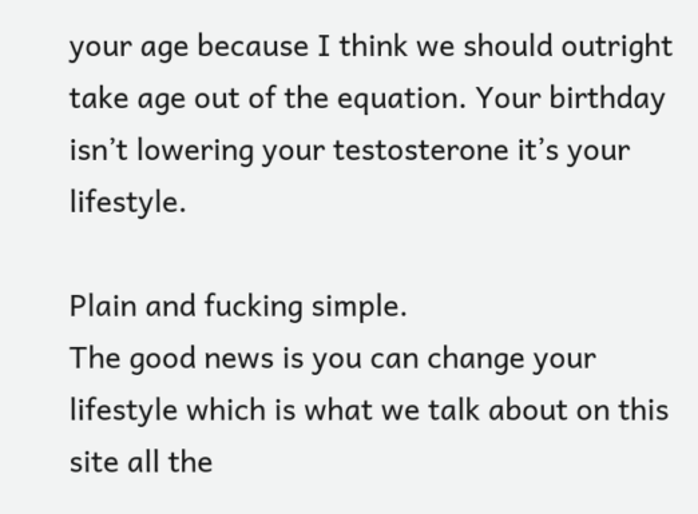your age because I think we should outright take age out of the equation. Your birthday isn’t lowering your testosterone it’s your lifestyle.

Plain and fucking simple.
The good news is you can change your lifestyle which is what we talk about on this site all the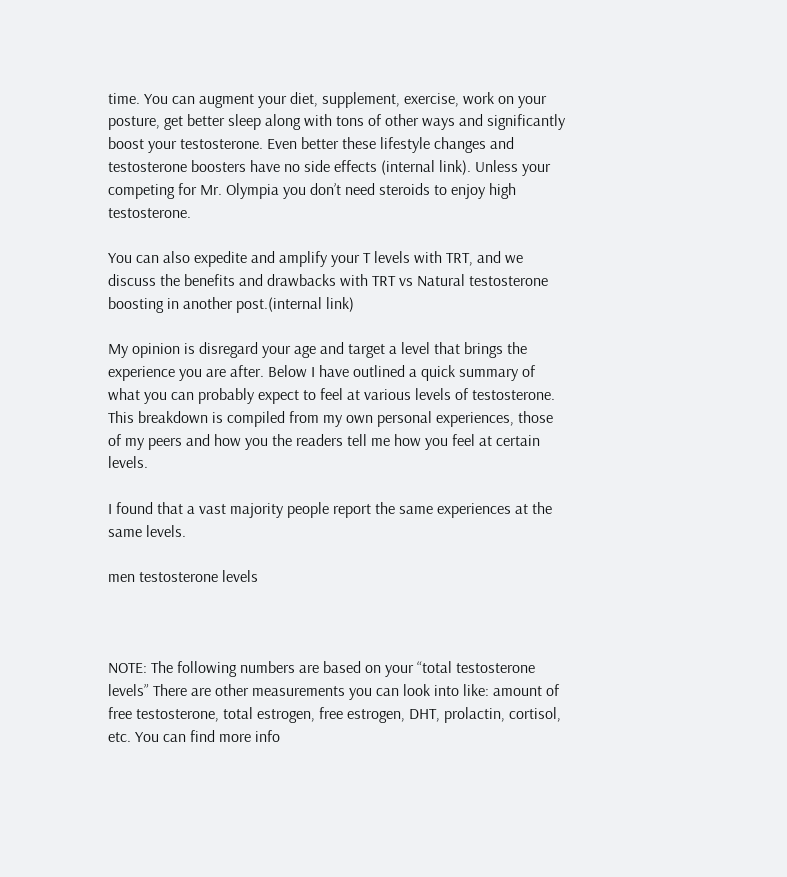time. You can augment your diet, supplement, exercise, work on your posture, get better sleep along with tons of other ways and significantly boost your testosterone. Even better these lifestyle changes and testosterone boosters have no side effects (internal link). Unless your competing for Mr. Olympia you don’t need steroids to enjoy high testosterone.

You can also expedite and amplify your T levels with TRT, and we discuss the benefits and drawbacks with TRT vs Natural testosterone boosting in another post.(internal link)

My opinion is disregard your age and target a level that brings the experience you are after. Below I have outlined a quick summary of what you can probably expect to feel at various levels of testosterone. This breakdown is compiled from my own personal experiences, those of my peers and how you the readers tell me how you feel at certain levels.

I found that a vast majority people report the same experiences at the same levels.

men testosterone levels



NOTE: The following numbers are based on your “total testosterone levels” There are other measurements you can look into like: amount of free testosterone, total estrogen, free estrogen, DHT, prolactin, cortisol, etc. You can find more info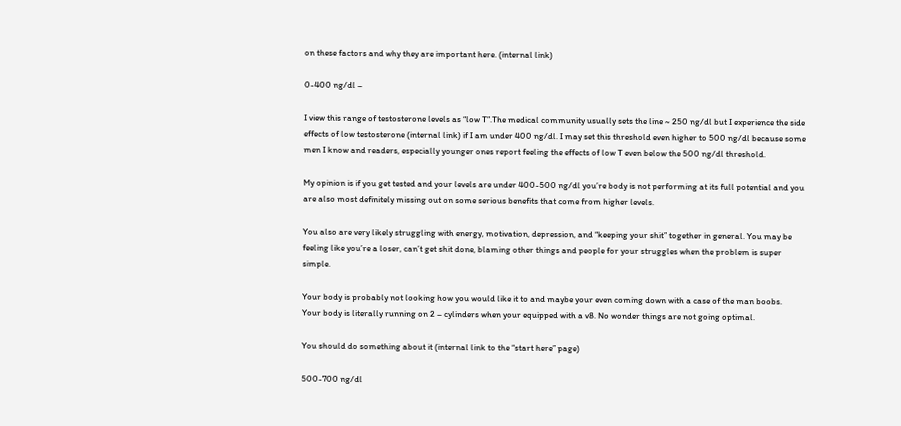on these factors and why they are important here. (internal link)

0-400 ng/dl –

I view this range of testosterone levels as “low T”.The medical community usually sets the line ~ 250 ng/dl but I experience the side effects of low testosterone (internal link) if I am under 400 ng/dl. I may set this threshold even higher to 500 ng/dl because some men I know and readers, especially younger ones report feeling the effects of low T even below the 500 ng/dl threshold.

My opinion is if you get tested and your levels are under 400-500 ng/dl you’re body is not performing at its full potential and you are also most definitely missing out on some serious benefits that come from higher levels.

You also are very likely struggling with energy, motivation, depression, and “keeping your shit” together in general. You may be feeling like you’re a loser, can’t get shit done, blaming other things and people for your struggles when the problem is super simple.

Your body is probably not looking how you would like it to and maybe your even coming down with a case of the man boobs.
Your body is literally running on 2 – cylinders when your equipped with a v8. No wonder things are not going optimal.

You should do something about it (internal link to the “start here” page)

500-700 ng/dl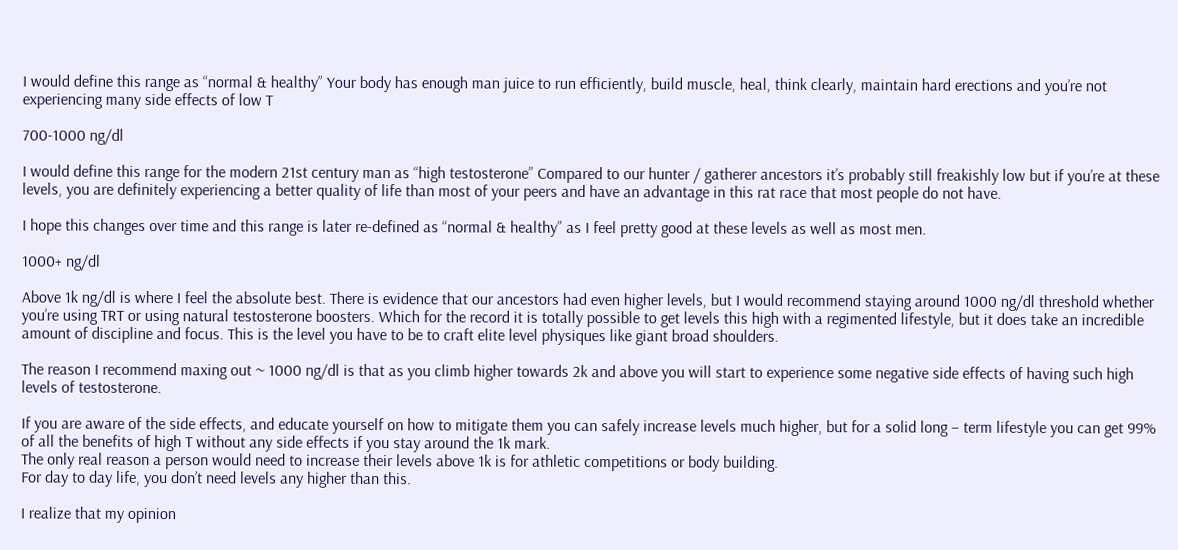I would define this range as “normal & healthy” Your body has enough man juice to run efficiently, build muscle, heal, think clearly, maintain hard erections and you’re not experiencing many side effects of low T

700-1000 ng/dl

I would define this range for the modern 21st century man as “high testosterone” Compared to our hunter / gatherer ancestors it’s probably still freakishly low but if you’re at these levels, you are definitely experiencing a better quality of life than most of your peers and have an advantage in this rat race that most people do not have.

I hope this changes over time and this range is later re-defined as “normal & healthy” as I feel pretty good at these levels as well as most men.

1000+ ng/dl

Above 1k ng/dl is where I feel the absolute best. There is evidence that our ancestors had even higher levels, but I would recommend staying around 1000 ng/dl threshold whether you’re using TRT or using natural testosterone boosters. Which for the record it is totally possible to get levels this high with a regimented lifestyle, but it does take an incredible amount of discipline and focus. This is the level you have to be to craft elite level physiques like giant broad shoulders.

The reason I recommend maxing out ~ 1000 ng/dl is that as you climb higher towards 2k and above you will start to experience some negative side effects of having such high levels of testosterone.

If you are aware of the side effects, and educate yourself on how to mitigate them you can safely increase levels much higher, but for a solid long – term lifestyle you can get 99% of all the benefits of high T without any side effects if you stay around the 1k mark.
The only real reason a person would need to increase their levels above 1k is for athletic competitions or body building.
For day to day life, you don’t need levels any higher than this.

I realize that my opinion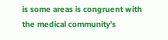is some areas is congruent with the medical community’s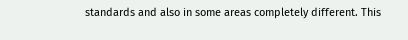standards and also in some areas completely different. This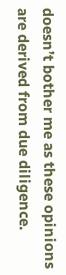doesn’t bother me as these opinions are derived from due diligence.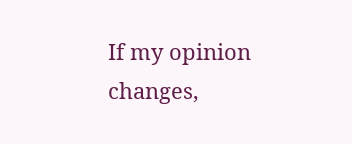If my opinion changes,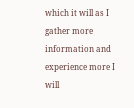which it will as I gather more information and experience more I will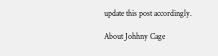update this post accordingly.

About Johhny Cage